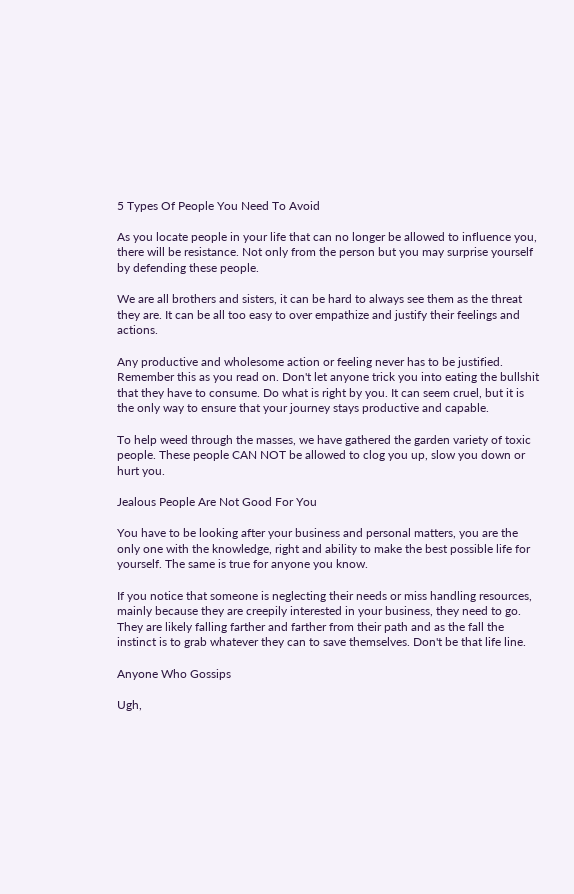5 Types Of People You Need To Avoid

As you locate people in your life that can no longer be allowed to influence you, there will be resistance. Not only from the person but you may surprise yourself by defending these people.

We are all brothers and sisters, it can be hard to always see them as the threat they are. It can be all too easy to over empathize and justify their feelings and actions.

Any productive and wholesome action or feeling never has to be justified. Remember this as you read on. Don't let anyone trick you into eating the bullshit that they have to consume. Do what is right by you. It can seem cruel, but it is the only way to ensure that your journey stays productive and capable.

To help weed through the masses, we have gathered the garden variety of toxic people. These people CAN NOT be allowed to clog you up, slow you down or hurt you.

Jealous People Are Not Good For You

You have to be looking after your business and personal matters, you are the only one with the knowledge, right and ability to make the best possible life for yourself. The same is true for anyone you know.

If you notice that someone is neglecting their needs or miss handling resources, mainly because they are creepily interested in your business, they need to go. They are likely falling farther and farther from their path and as the fall the instinct is to grab whatever they can to save themselves. Don't be that life line.

Anyone Who Gossips

Ugh,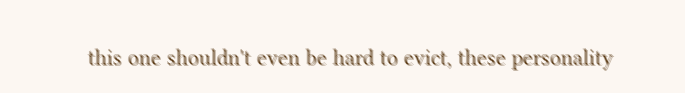this one shouldn't even be hard to evict, these personality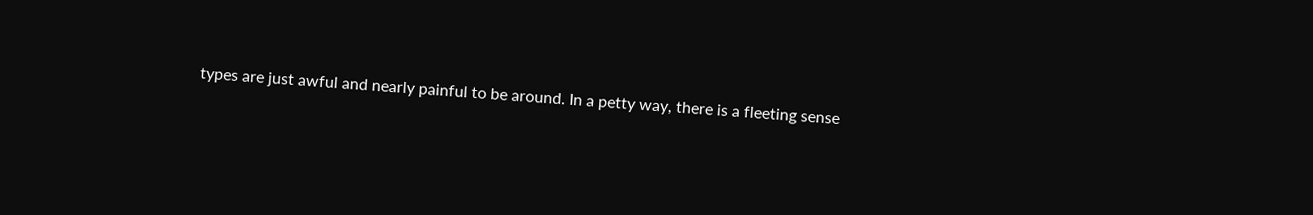types are just awful and nearly painful to be around. In a petty way, there is a fleeting sense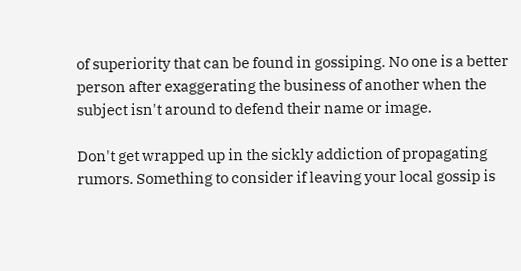of superiority that can be found in gossiping. No one is a better person after exaggerating the business of another when the subject isn't around to defend their name or image.

Don't get wrapped up in the sickly addiction of propagating rumors. Something to consider if leaving your local gossip is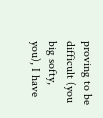proving to be difficult (you big softy, you), I have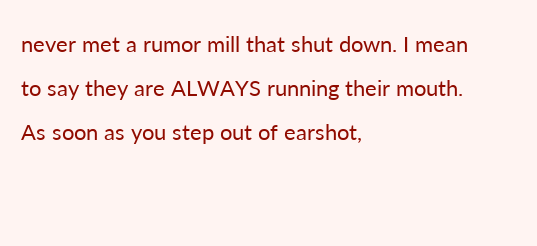never met a rumor mill that shut down. I mean to say they are ALWAYS running their mouth. As soon as you step out of earshot,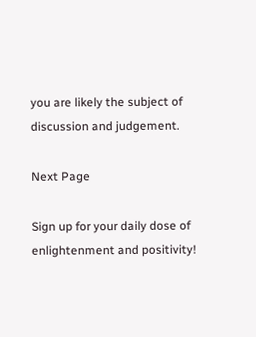you are likely the subject of discussion and judgement.

Next Page

Sign up for your daily dose of enlightenment and positivity!